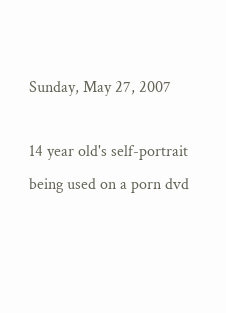Sunday, May 27, 2007

14 year old's self-portrait being used on a porn dvd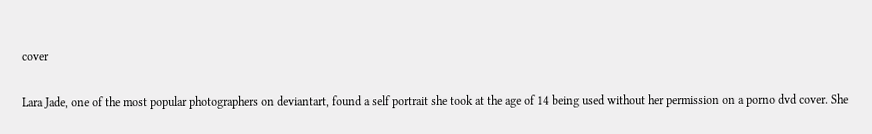cover

Lara Jade, one of the most popular photographers on deviantart, found a self portrait she took at the age of 14 being used without her permission on a porno dvd cover. She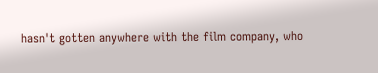hasn't gotten anywhere with the film company, who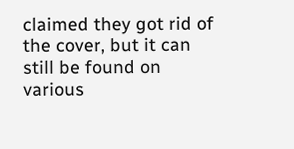claimed they got rid of the cover, but it can still be found on various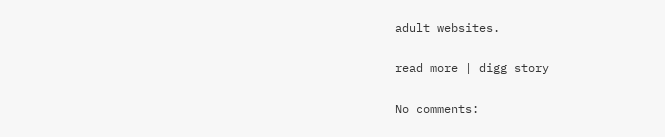adult websites.

read more | digg story

No comments: